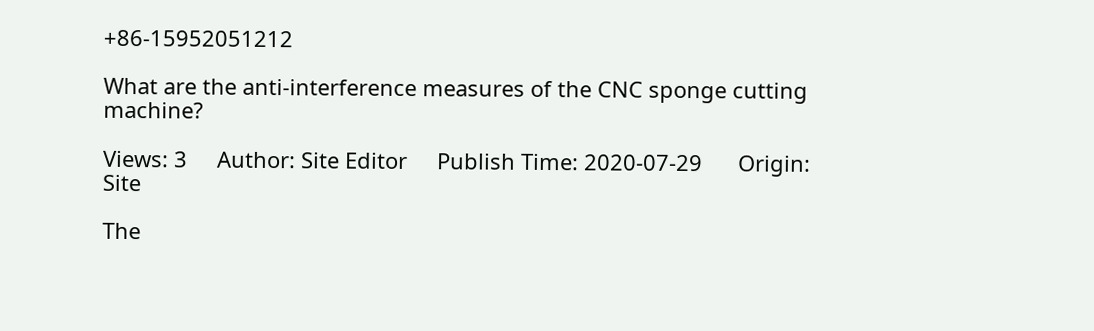+86-15952051212

What are the anti-interference measures of the CNC sponge cutting machine?

Views: 3     Author: Site Editor     Publish Time: 2020-07-29      Origin: Site

The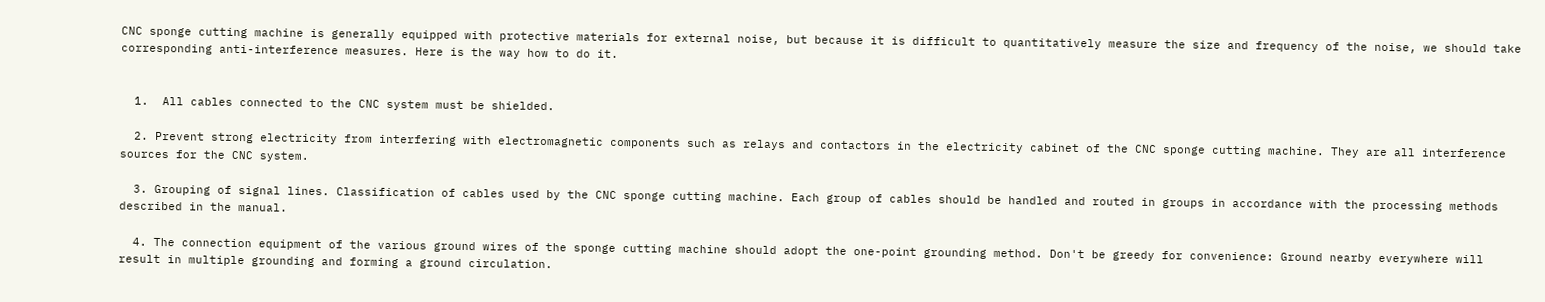CNC sponge cutting machine is generally equipped with protective materials for external noise, but because it is difficult to quantitatively measure the size and frequency of the noise, we should take corresponding anti-interference measures. Here is the way how to do it.


  1.  All cables connected to the CNC system must be shielded.

  2. Prevent strong electricity from interfering with electromagnetic components such as relays and contactors in the electricity cabinet of the CNC sponge cutting machine. They are all interference sources for the CNC system.

  3. Grouping of signal lines. Classification of cables used by the CNC sponge cutting machine. Each group of cables should be handled and routed in groups in accordance with the processing methods described in the manual.

  4. The connection equipment of the various ground wires of the sponge cutting machine should adopt the one-point grounding method. Don't be greedy for convenience: Ground nearby everywhere will result in multiple grounding and forming a ground circulation.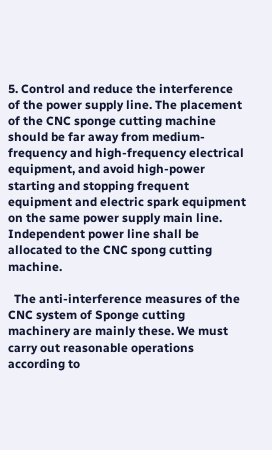5. Control and reduce the interference of the power supply line. The placement of the CNC sponge cutting machine should be far away from medium-frequency and high-frequency electrical equipment, and avoid high-power starting and stopping frequent equipment and electric spark equipment on the same power supply main line. Independent power line shall be allocated to the CNC spong cutting machine.

  The anti-interference measures of the CNC system of Sponge cutting machinery are mainly these. We must carry out reasonable operations according to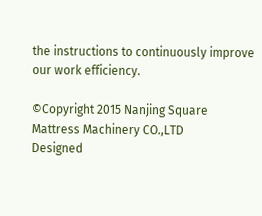the instructions to continuously improve our work efficiency.

©Copyright 2015 Nanjing Square Mattress Machinery CO.,LTD
Designed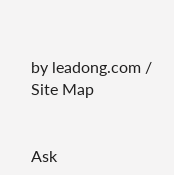by leadong.com / Site Map


Ask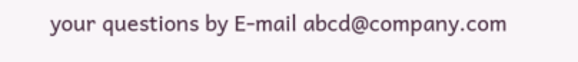your questions by E-mail abcd@company.com